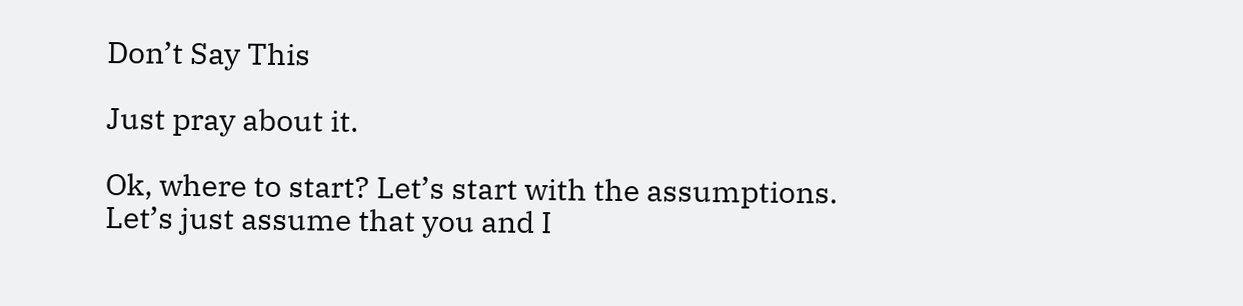Don’t Say This

Just pray about it.

Ok, where to start? Let’s start with the assumptions.
Let’s just assume that you and I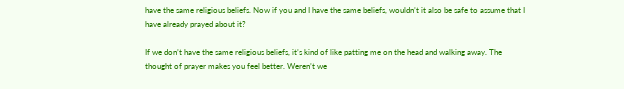have the same religious beliefs. Now if you and I have the same beliefs, wouldn’t it also be safe to assume that I have already prayed about it?

If we don’t have the same religious beliefs, it’s kind of like patting me on the head and walking away. The thought of prayer makes you feel better. Weren’t we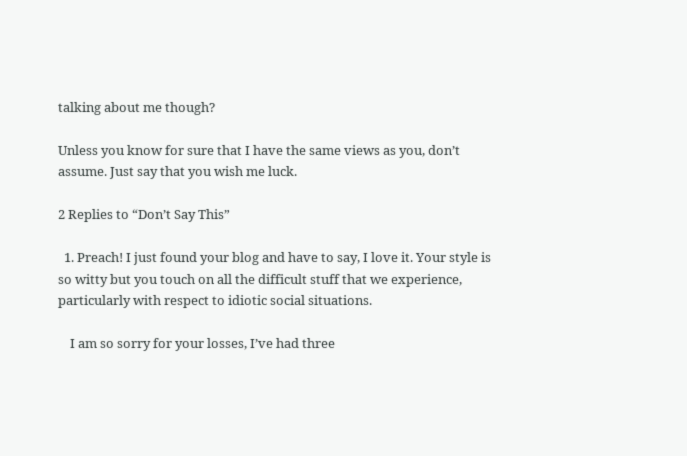talking about me though?

Unless you know for sure that I have the same views as you, don’t assume. Just say that you wish me luck.

2 Replies to “Don’t Say This”

  1. Preach! I just found your blog and have to say, I love it. Your style is so witty but you touch on all the difficult stuff that we experience, particularly with respect to idiotic social situations.

    I am so sorry for your losses, I’ve had three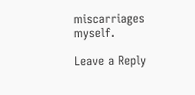miscarriages myself.

Leave a Reply